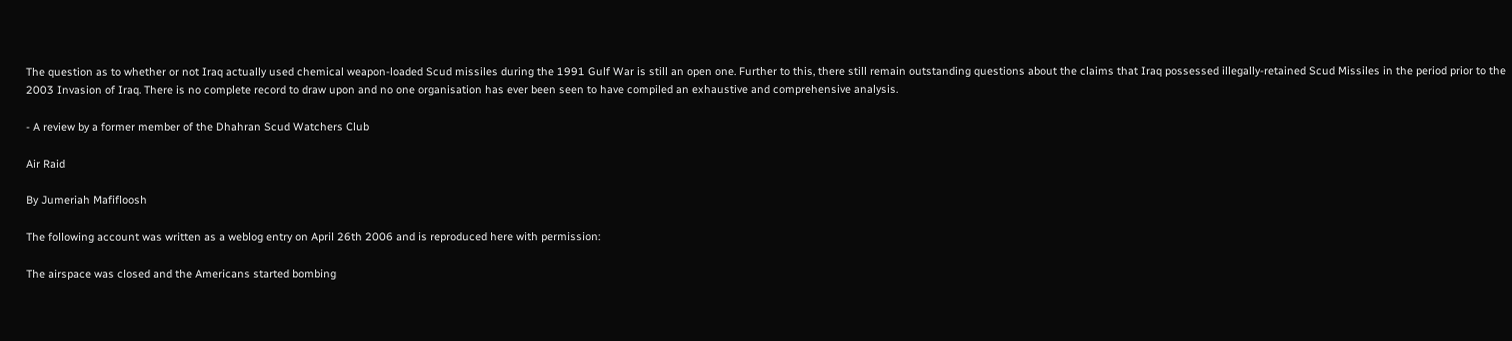The question as to whether or not Iraq actually used chemical weapon-loaded Scud missiles during the 1991 Gulf War is still an open one. Further to this, there still remain outstanding questions about the claims that Iraq possessed illegally-retained Scud Missiles in the period prior to the 2003 Invasion of Iraq. There is no complete record to draw upon and no one organisation has ever been seen to have compiled an exhaustive and comprehensive analysis.

- A review by a former member of the Dhahran Scud Watchers Club

Air Raid

By Jumeriah Mafifloosh

The following account was written as a weblog entry on April 26th 2006 and is reproduced here with permission:

The airspace was closed and the Americans started bombing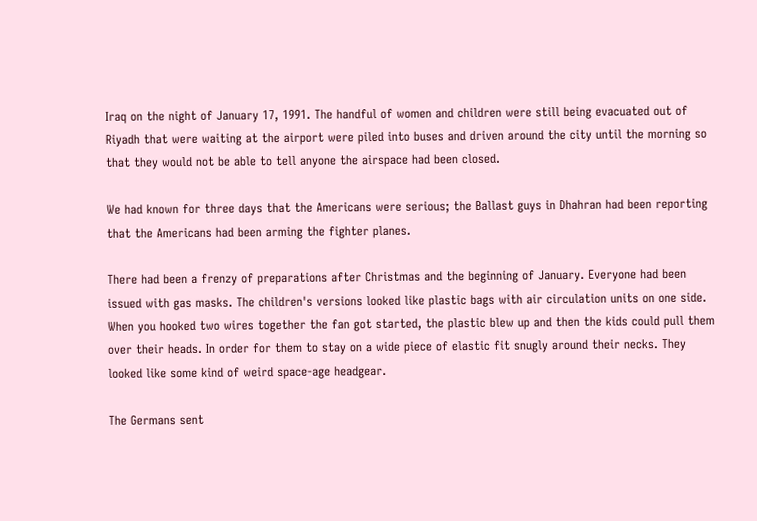Iraq on the night of January 17, 1991. The handful of women and children were still being evacuated out of Riyadh that were waiting at the airport were piled into buses and driven around the city until the morning so that they would not be able to tell anyone the airspace had been closed.

We had known for three days that the Americans were serious; the Ballast guys in Dhahran had been reporting that the Americans had been arming the fighter planes.

There had been a frenzy of preparations after Christmas and the beginning of January. Everyone had been issued with gas masks. The children's versions looked like plastic bags with air circulation units on one side. When you hooked two wires together the fan got started, the plastic blew up and then the kids could pull them over their heads. In order for them to stay on a wide piece of elastic fit snugly around their necks. They looked like some kind of weird space-age headgear.

The Germans sent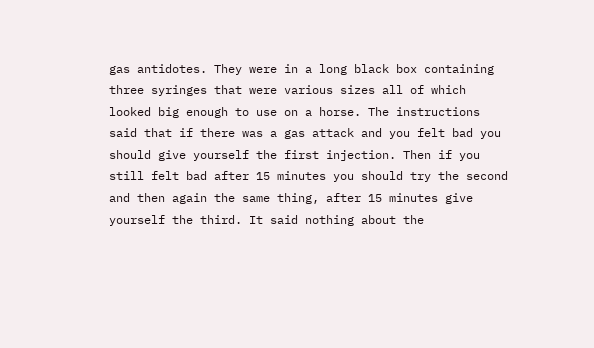gas antidotes. They were in a long black box containing three syringes that were various sizes all of which looked big enough to use on a horse. The instructions said that if there was a gas attack and you felt bad you should give yourself the first injection. Then if you still felt bad after 15 minutes you should try the second and then again the same thing, after 15 minutes give yourself the third. It said nothing about the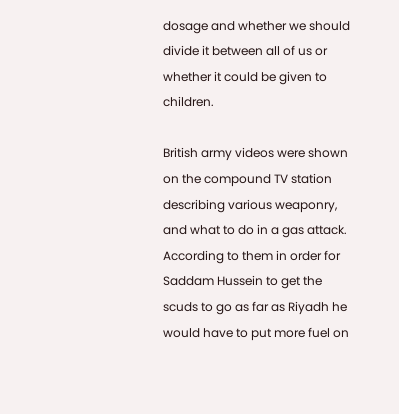dosage and whether we should divide it between all of us or whether it could be given to children.

British army videos were shown on the compound TV station describing various weaponry, and what to do in a gas attack. According to them in order for Saddam Hussein to get the scuds to go as far as Riyadh he would have to put more fuel on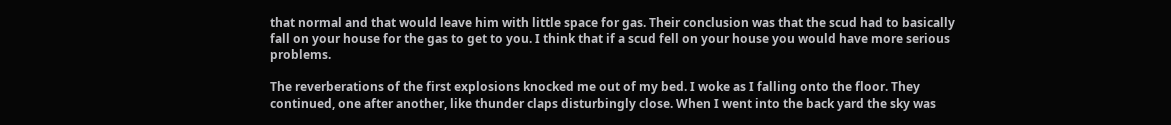that normal and that would leave him with little space for gas. Their conclusion was that the scud had to basically fall on your house for the gas to get to you. I think that if a scud fell on your house you would have more serious problems.

The reverberations of the first explosions knocked me out of my bed. I woke as I falling onto the floor. They continued, one after another, like thunder claps disturbingly close. When I went into the back yard the sky was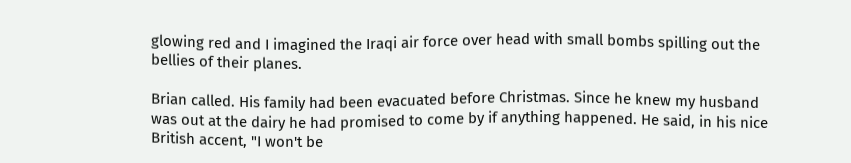glowing red and I imagined the Iraqi air force over head with small bombs spilling out the bellies of their planes.

Brian called. His family had been evacuated before Christmas. Since he knew my husband was out at the dairy he had promised to come by if anything happened. He said, in his nice British accent, "I won't be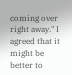coming over right away." I agreed that it might be better to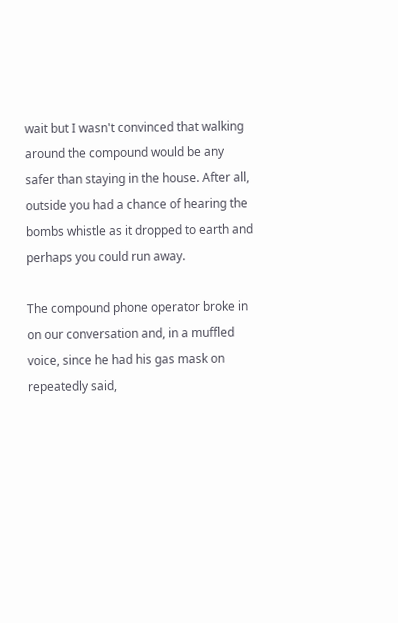wait but I wasn't convinced that walking around the compound would be any safer than staying in the house. After all, outside you had a chance of hearing the bombs whistle as it dropped to earth and perhaps you could run away.

The compound phone operator broke in on our conversation and, in a muffled voice, since he had his gas mask on repeatedly said,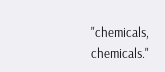"chemicals, chemicals."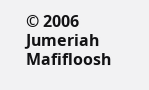© 2006 Jumeriah Mafifloosh